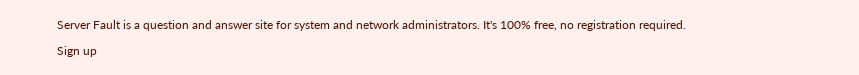Server Fault is a question and answer site for system and network administrators. It's 100% free, no registration required.

Sign up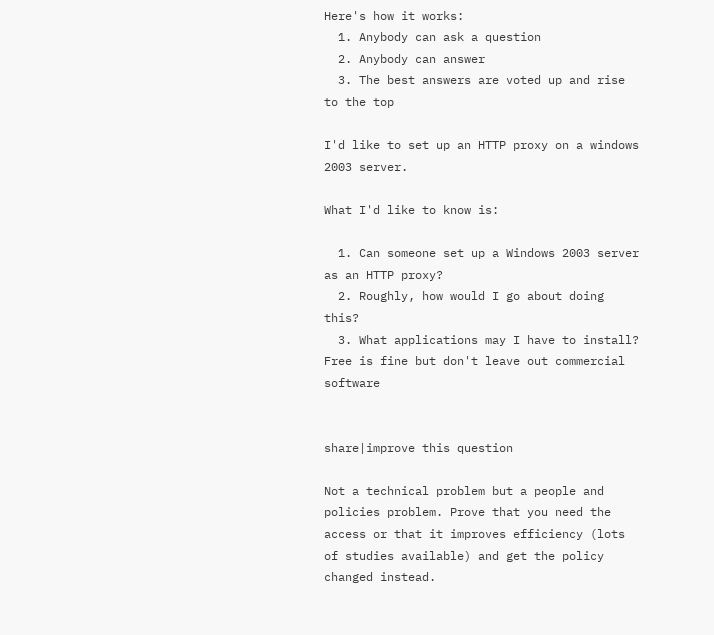Here's how it works:
  1. Anybody can ask a question
  2. Anybody can answer
  3. The best answers are voted up and rise to the top

I'd like to set up an HTTP proxy on a windows 2003 server.

What I'd like to know is:

  1. Can someone set up a Windows 2003 server as an HTTP proxy?
  2. Roughly, how would I go about doing this?
  3. What applications may I have to install? Free is fine but don't leave out commercial software


share|improve this question

Not a technical problem but a people and policies problem. Prove that you need the access or that it improves efficiency (lots of studies available) and get the policy changed instead.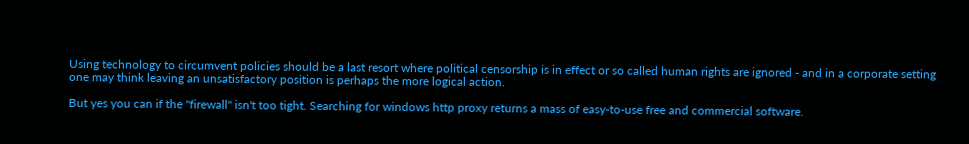Using technology to circumvent policies should be a last resort where political censorship is in effect or so called human rights are ignored - and in a corporate setting one may think leaving an unsatisfactory position is perhaps the more logical action.

But yes you can if the "firewall" isn't too tight. Searching for windows http proxy returns a mass of easy-to-use free and commercial software.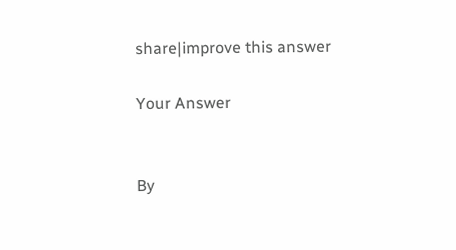share|improve this answer

Your Answer


By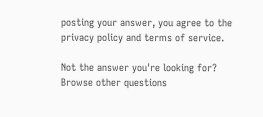posting your answer, you agree to the privacy policy and terms of service.

Not the answer you're looking for? Browse other questions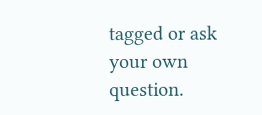tagged or ask your own question.